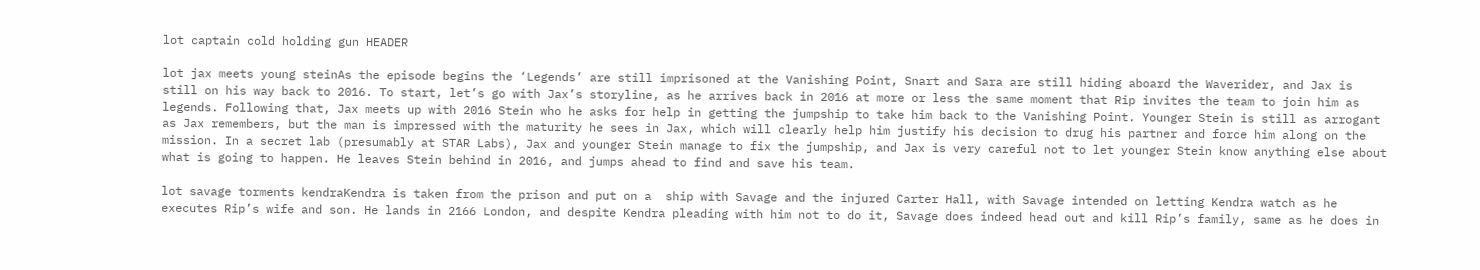lot captain cold holding gun HEADER

lot jax meets young steinAs the episode begins the ‘Legends’ are still imprisoned at the Vanishing Point, Snart and Sara are still hiding aboard the Waverider, and Jax is still on his way back to 2016. To start, let’s go with Jax’s storyline, as he arrives back in 2016 at more or less the same moment that Rip invites the team to join him as legends. Following that, Jax meets up with 2016 Stein who he asks for help in getting the jumpship to take him back to the Vanishing Point. Younger Stein is still as arrogant as Jax remembers, but the man is impressed with the maturity he sees in Jax, which will clearly help him justify his decision to drug his partner and force him along on the mission. In a secret lab (presumably at STAR Labs), Jax and younger Stein manage to fix the jumpship, and Jax is very careful not to let younger Stein know anything else about what is going to happen. He leaves Stein behind in 2016, and jumps ahead to find and save his team.

lot savage torments kendraKendra is taken from the prison and put on a  ship with Savage and the injured Carter Hall, with Savage intended on letting Kendra watch as he executes Rip’s wife and son. He lands in 2166 London, and despite Kendra pleading with him not to do it, Savage does indeed head out and kill Rip’s family, same as he does in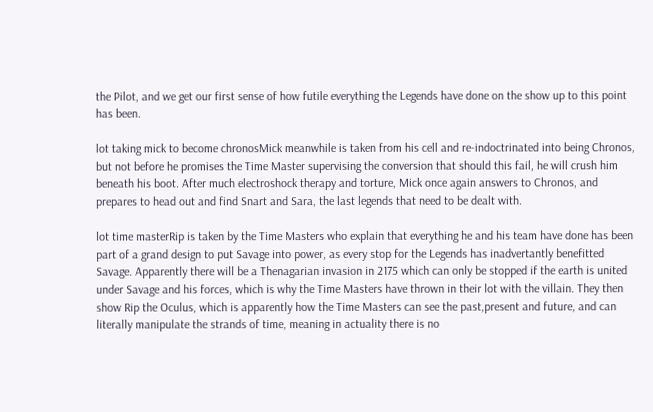the Pilot, and we get our first sense of how futile everything the Legends have done on the show up to this point has been.

lot taking mick to become chronosMick meanwhile is taken from his cell and re-indoctrinated into being Chronos, but not before he promises the Time Master supervising the conversion that should this fail, he will crush him beneath his boot. After much electroshock therapy and torture, Mick once again answers to Chronos, and prepares to head out and find Snart and Sara, the last legends that need to be dealt with.

lot time masterRip is taken by the Time Masters who explain that everything he and his team have done has been part of a grand design to put Savage into power, as every stop for the Legends has inadvertantly benefitted Savage. Apparently there will be a Thenagarian invasion in 2175 which can only be stopped if the earth is united under Savage and his forces, which is why the Time Masters have thrown in their lot with the villain. They then show Rip the Oculus, which is apparently how the Time Masters can see the past,present and future, and can literally manipulate the strands of time, meaning in actuality there is no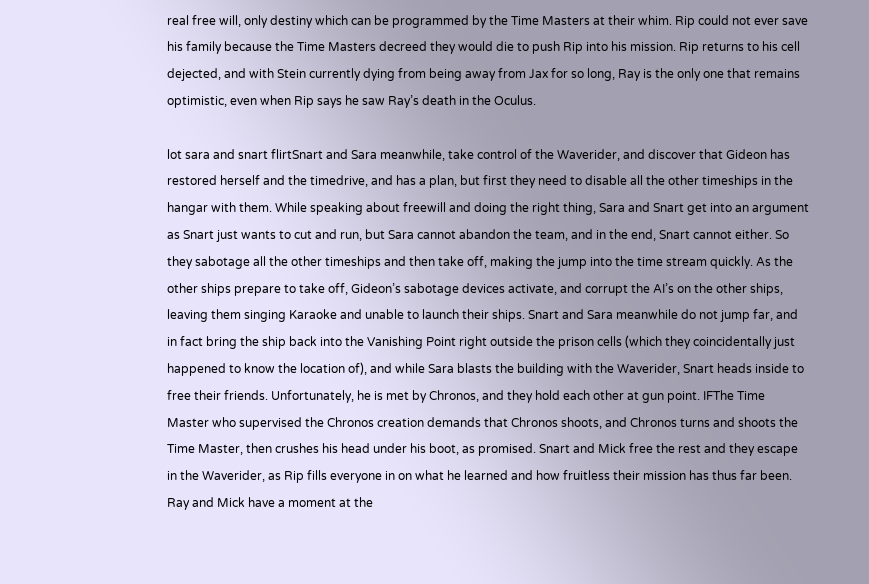real free will, only destiny which can be programmed by the Time Masters at their whim. Rip could not ever save his family because the Time Masters decreed they would die to push Rip into his mission. Rip returns to his cell dejected, and with Stein currently dying from being away from Jax for so long, Ray is the only one that remains optimistic, even when Rip says he saw Ray’s death in the Oculus.

lot sara and snart flirtSnart and Sara meanwhile, take control of the Waverider, and discover that Gideon has restored herself and the timedrive, and has a plan, but first they need to disable all the other timeships in the hangar with them. While speaking about freewill and doing the right thing, Sara and Snart get into an argument as Snart just wants to cut and run, but Sara cannot abandon the team, and in the end, Snart cannot either. So they sabotage all the other timeships and then take off, making the jump into the time stream quickly. As the other ships prepare to take off, Gideon’s sabotage devices activate, and corrupt the AI’s on the other ships, leaving them singing Karaoke and unable to launch their ships. Snart and Sara meanwhile do not jump far, and in fact bring the ship back into the Vanishing Point right outside the prison cells (which they coincidentally just happened to know the location of), and while Sara blasts the building with the Waverider, Snart heads inside to free their friends. Unfortunately, he is met by Chronos, and they hold each other at gun point. IFThe Time Master who supervised the Chronos creation demands that Chronos shoots, and Chronos turns and shoots the Time Master, then crushes his head under his boot, as promised. Snart and Mick free the rest and they escape in the Waverider, as Rip fills everyone in on what he learned and how fruitless their mission has thus far been. Ray and Mick have a moment at the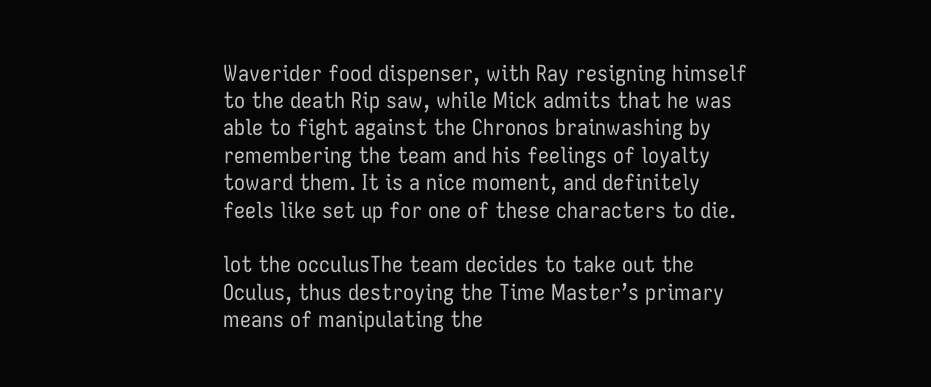Waverider food dispenser, with Ray resigning himself to the death Rip saw, while Mick admits that he was able to fight against the Chronos brainwashing by remembering the team and his feelings of loyalty toward them. It is a nice moment, and definitely feels like set up for one of these characters to die.

lot the occulusThe team decides to take out the Oculus, thus destroying the Time Master’s primary means of manipulating the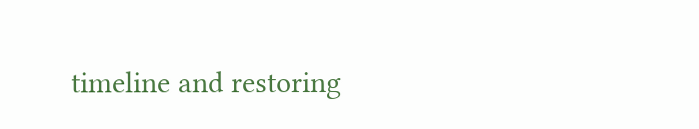timeline and restoring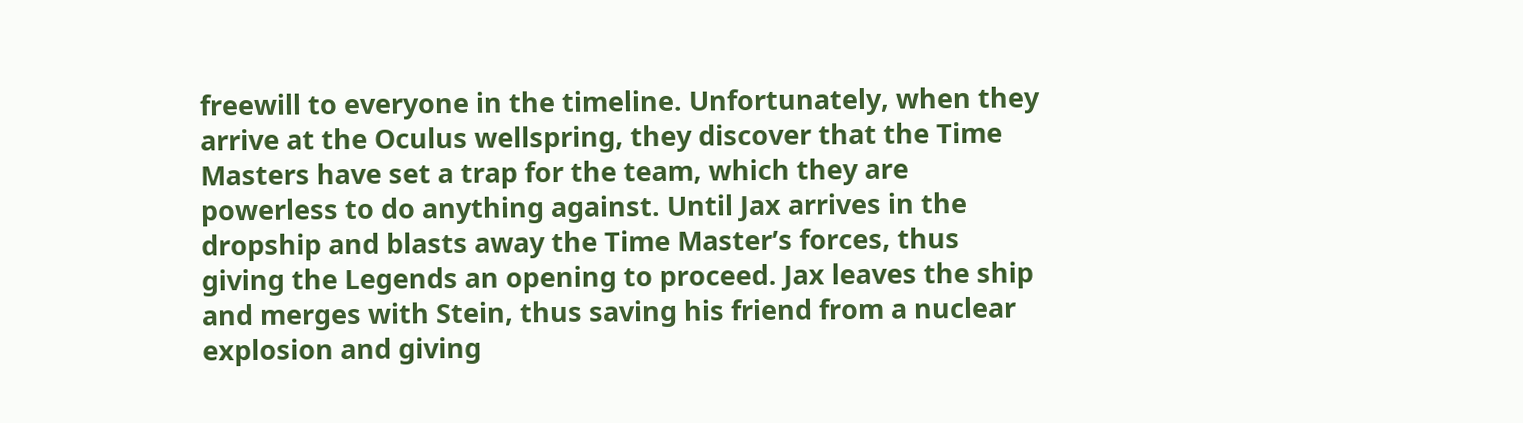freewill to everyone in the timeline. Unfortunately, when they arrive at the Oculus wellspring, they discover that the Time Masters have set a trap for the team, which they are powerless to do anything against. Until Jax arrives in the dropship and blasts away the Time Master’s forces, thus giving the Legends an opening to proceed. Jax leaves the ship and merges with Stein, thus saving his friend from a nuclear explosion and giving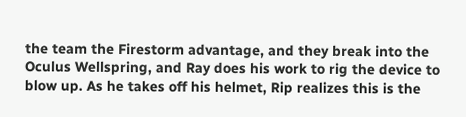the team the Firestorm advantage, and they break into the Oculus Wellspring, and Ray does his work to rig the device to blow up. As he takes off his helmet, Rip realizes this is the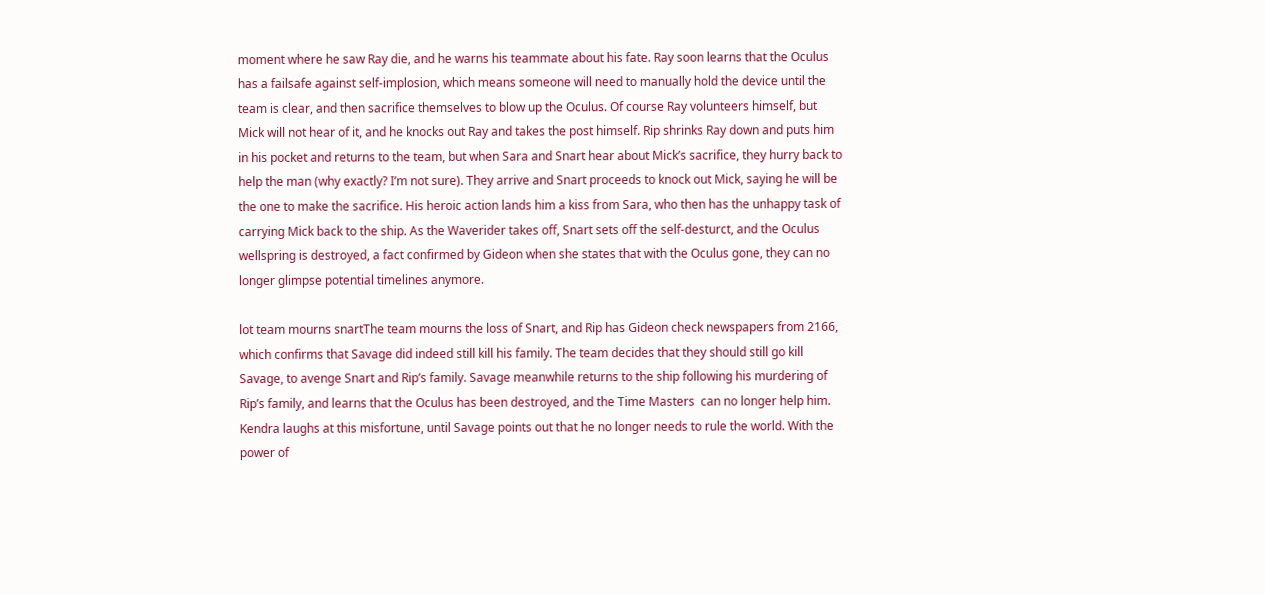moment where he saw Ray die, and he warns his teammate about his fate. Ray soon learns that the Oculus has a failsafe against self-implosion, which means someone will need to manually hold the device until the team is clear, and then sacrifice themselves to blow up the Oculus. Of course Ray volunteers himself, but Mick will not hear of it, and he knocks out Ray and takes the post himself. Rip shrinks Ray down and puts him in his pocket and returns to the team, but when Sara and Snart hear about Mick’s sacrifice, they hurry back to help the man (why exactly? I’m not sure). They arrive and Snart proceeds to knock out Mick, saying he will be the one to make the sacrifice. His heroic action lands him a kiss from Sara, who then has the unhappy task of carrying Mick back to the ship. As the Waverider takes off, Snart sets off the self-desturct, and the Oculus wellspring is destroyed, a fact confirmed by Gideon when she states that with the Oculus gone, they can no longer glimpse potential timelines anymore.

lot team mourns snartThe team mourns the loss of Snart, and Rip has Gideon check newspapers from 2166, which confirms that Savage did indeed still kill his family. The team decides that they should still go kill Savage, to avenge Snart and Rip’s family. Savage meanwhile returns to the ship following his murdering of Rip’s family, and learns that the Oculus has been destroyed, and the Time Masters  can no longer help him. Kendra laughs at this misfortune, until Savage points out that he no longer needs to rule the world. With the power of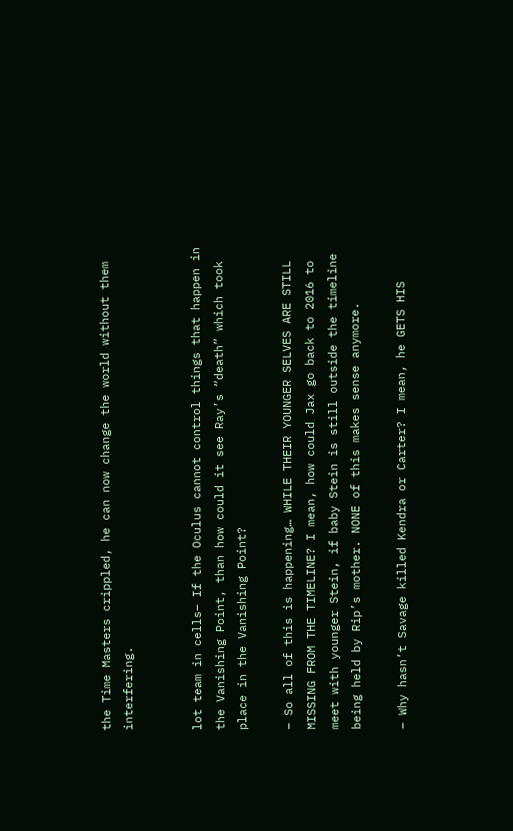the Time Masters crippled, he can now change the world without them interfering.


lot team in cells– If the Oculus cannot control things that happen in the Vanishing Point, than how could it see Ray’s “death” which took place in the Vanishing Point?

– So all of this is happening… WHILE THEIR YOUNGER SELVES ARE STILL MISSING FROM THE TIMELINE? I mean, how could Jax go back to 2016 to meet with younger Stein, if baby Stein is still outside the timeline being held by Rip’s mother. NONE of this makes sense anymore.

– Why hasn’t Savage killed Kendra or Carter? I mean, he GETS HIS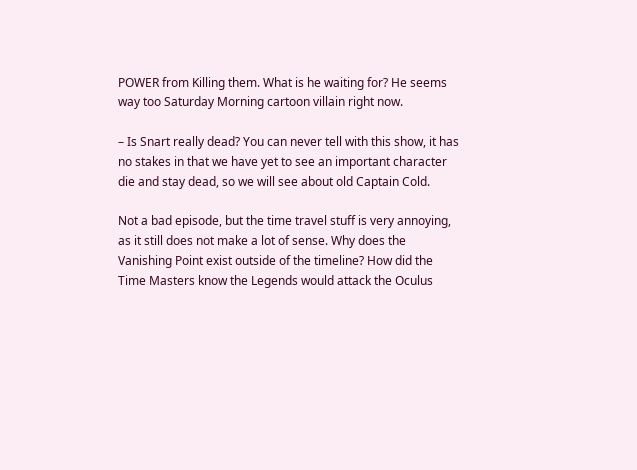POWER from Killing them. What is he waiting for? He seems way too Saturday Morning cartoon villain right now.

– Is Snart really dead? You can never tell with this show, it has no stakes in that we have yet to see an important character die and stay dead, so we will see about old Captain Cold.

Not a bad episode, but the time travel stuff is very annoying, as it still does not make a lot of sense. Why does the Vanishing Point exist outside of the timeline? How did the Time Masters know the Legends would attack the Oculus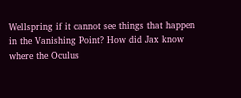Wellspring if it cannot see things that happen in the Vanishing Point? How did Jax know where the Oculus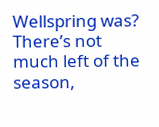Wellspring was? There’s not much left of the season,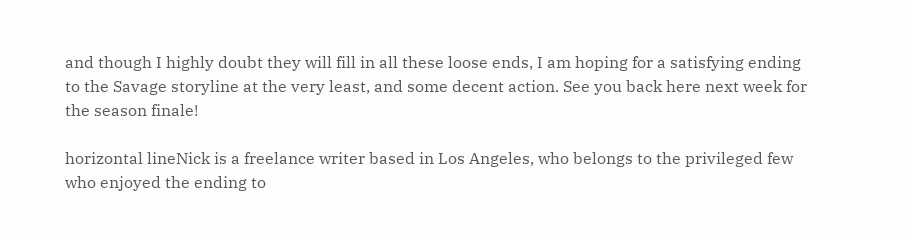and though I highly doubt they will fill in all these loose ends, I am hoping for a satisfying ending to the Savage storyline at the very least, and some decent action. See you back here next week for the season finale!

horizontal lineNick is a freelance writer based in Los Angeles, who belongs to the privileged few who enjoyed the ending to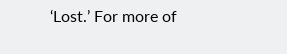‘Lost.’ For more of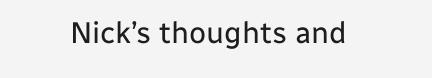Nick’s thoughts and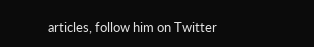articles, follow him on Twitter